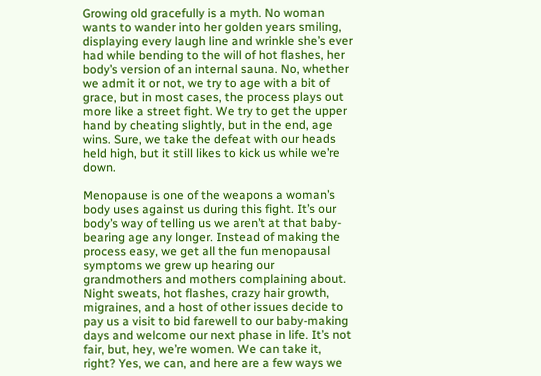Growing old gracefully is a myth. No woman wants to wander into her golden years smiling, displaying every laugh line and wrinkle she’s ever had while bending to the will of hot flashes, her body’s version of an internal sauna. No, whether we admit it or not, we try to age with a bit of grace, but in most cases, the process plays out more like a street fight. We try to get the upper hand by cheating slightly, but in the end, age wins. Sure, we take the defeat with our heads held high, but it still likes to kick us while we’re down.

Menopause is one of the weapons a woman’s body uses against us during this fight. It’s our body’s way of telling us we aren’t at that baby-bearing age any longer. Instead of making the process easy, we get all the fun menopausal symptoms we grew up hearing our grandmothers and mothers complaining about. Night sweats, hot flashes, crazy hair growth, migraines, and a host of other issues decide to pay us a visit to bid farewell to our baby-making days and welcome our next phase in life. It’s not fair, but, hey, we’re women. We can take it, right? Yes, we can, and here are a few ways we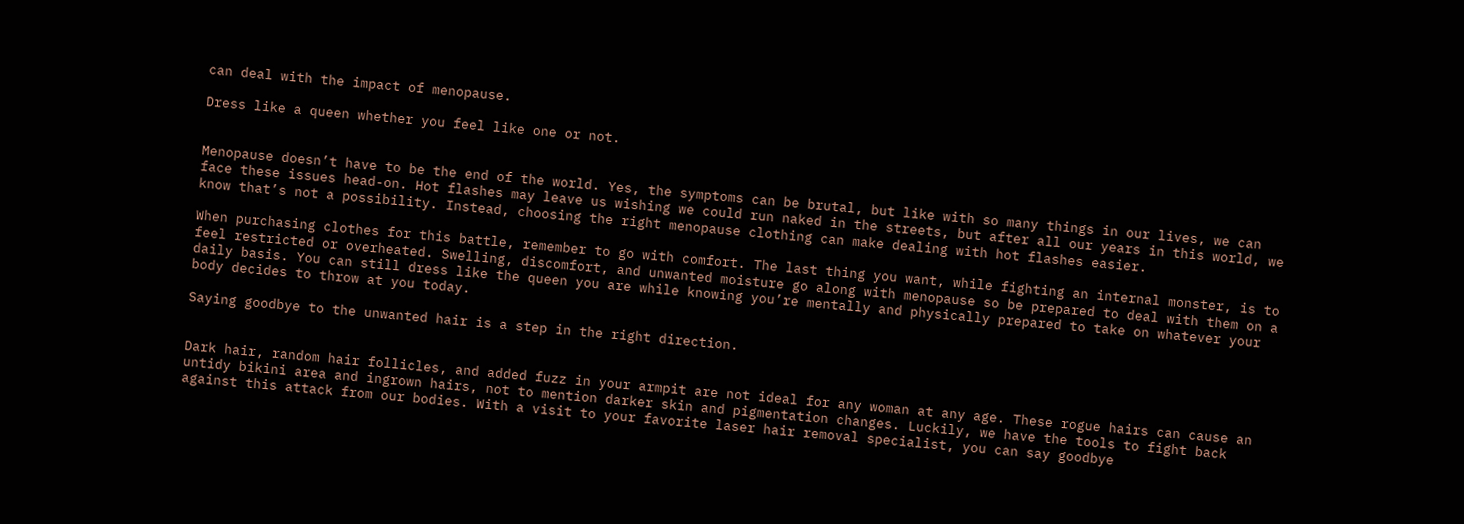can deal with the impact of menopause.

Dress like a queen whether you feel like one or not.


Menopause doesn’t have to be the end of the world. Yes, the symptoms can be brutal, but like with so many things in our lives, we can face these issues head-on. Hot flashes may leave us wishing we could run naked in the streets, but after all our years in this world, we know that’s not a possibility. Instead, choosing the right menopause clothing can make dealing with hot flashes easier.

When purchasing clothes for this battle, remember to go with comfort. The last thing you want, while fighting an internal monster, is to feel restricted or overheated. Swelling, discomfort, and unwanted moisture go along with menopause so be prepared to deal with them on a daily basis. You can still dress like the queen you are while knowing you’re mentally and physically prepared to take on whatever your body decides to throw at you today.

Saying goodbye to the unwanted hair is a step in the right direction.


Dark hair, random hair follicles, and added fuzz in your armpit are not ideal for any woman at any age. These rogue hairs can cause an untidy bikini area and ingrown hairs, not to mention darker skin and pigmentation changes. Luckily, we have the tools to fight back against this attack from our bodies. With a visit to your favorite laser hair removal specialist, you can say goodbye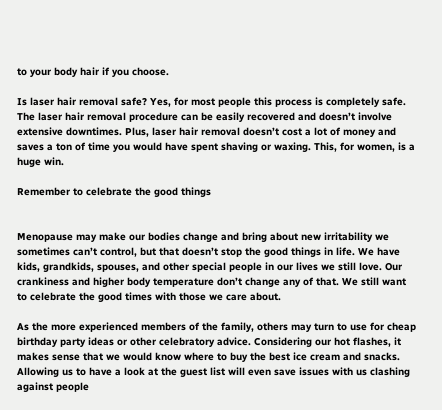to your body hair if you choose.

Is laser hair removal safe? Yes, for most people this process is completely safe. The laser hair removal procedure can be easily recovered and doesn’t involve extensive downtimes. Plus, laser hair removal doesn’t cost a lot of money and saves a ton of time you would have spent shaving or waxing. This, for women, is a huge win.

Remember to celebrate the good things


Menopause may make our bodies change and bring about new irritability we sometimes can’t control, but that doesn’t stop the good things in life. We have kids, grandkids, spouses, and other special people in our lives we still love. Our crankiness and higher body temperature don’t change any of that. We still want to celebrate the good times with those we care about.

As the more experienced members of the family, others may turn to use for cheap birthday party ideas or other celebratory advice. Considering our hot flashes, it makes sense that we would know where to buy the best ice cream and snacks. Allowing us to have a look at the guest list will even save issues with us clashing against people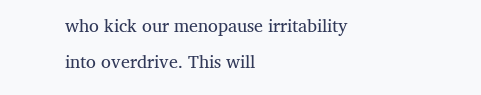who kick our menopause irritability into overdrive. This will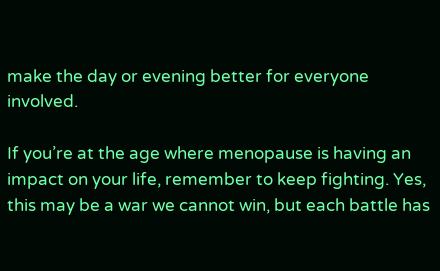make the day or evening better for everyone involved.

If you’re at the age where menopause is having an impact on your life, remember to keep fighting. Yes, this may be a war we cannot win, but each battle has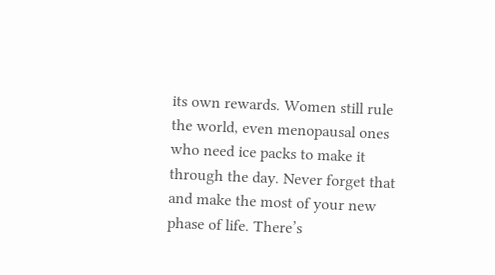its own rewards. Women still rule the world, even menopausal ones who need ice packs to make it through the day. Never forget that and make the most of your new phase of life. There’s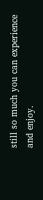still so much you can experience and enjoy.